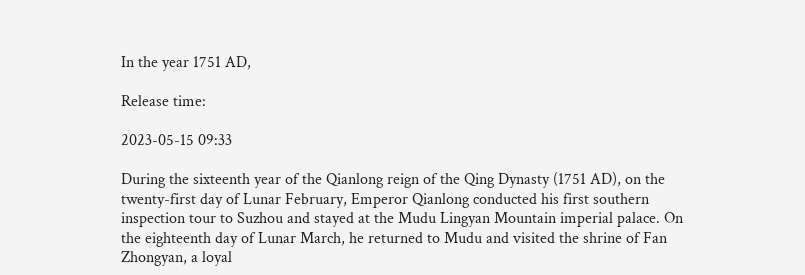In the year 1751 AD,

Release time:

2023-05-15 09:33

During the sixteenth year of the Qianlong reign of the Qing Dynasty (1751 AD), on the twenty-first day of Lunar February, Emperor Qianlong conducted his first southern inspection tour to Suzhou and stayed at the Mudu Lingyan Mountain imperial palace. On the eighteenth day of Lunar March, he returned to Mudu and visited the shrine of Fan Zhongyan, a loyal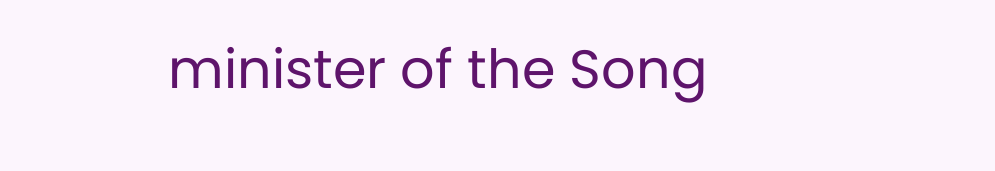minister of the Song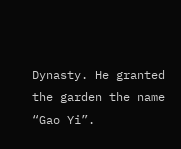Dynasty. He granted the garden the name “Gao Yi”.